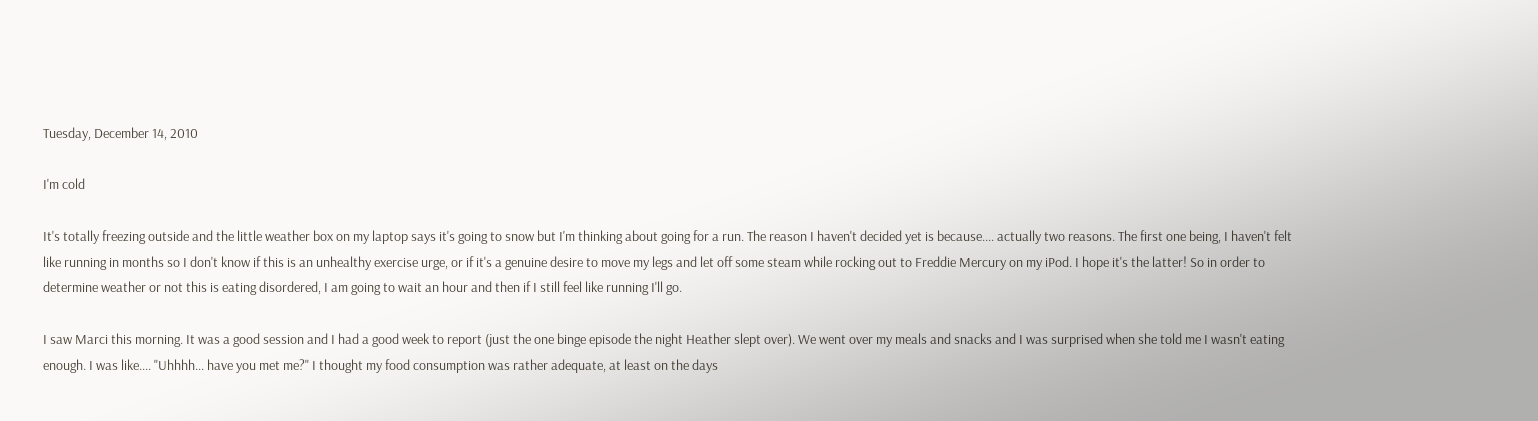Tuesday, December 14, 2010

I'm cold

It's totally freezing outside and the little weather box on my laptop says it's going to snow but I'm thinking about going for a run. The reason I haven't decided yet is because.... actually two reasons. The first one being, I haven't felt like running in months so I don't know if this is an unhealthy exercise urge, or if it's a genuine desire to move my legs and let off some steam while rocking out to Freddie Mercury on my iPod. I hope it's the latter! So in order to determine weather or not this is eating disordered, I am going to wait an hour and then if I still feel like running I'll go.

I saw Marci this morning. It was a good session and I had a good week to report (just the one binge episode the night Heather slept over). We went over my meals and snacks and I was surprised when she told me I wasn't eating enough. I was like.... "Uhhhh... have you met me?" I thought my food consumption was rather adequate, at least on the days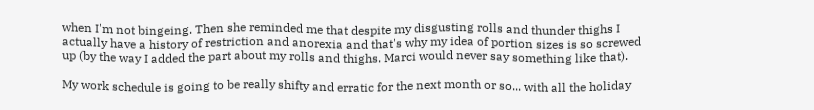when I'm not bingeing. Then she reminded me that despite my disgusting rolls and thunder thighs I actually have a history of restriction and anorexia and that's why my idea of portion sizes is so screwed up (by the way I added the part about my rolls and thighs. Marci would never say something like that).

My work schedule is going to be really shifty and erratic for the next month or so... with all the holiday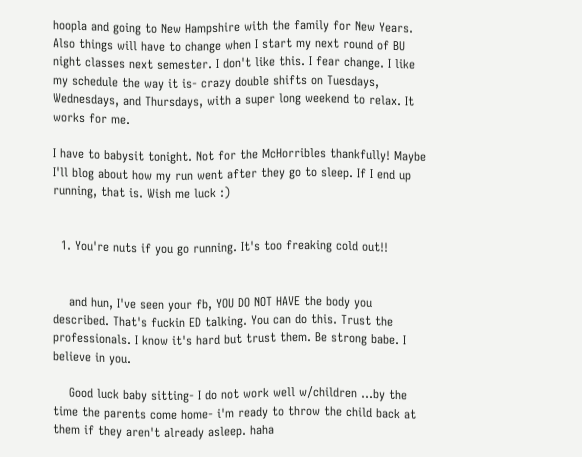hoopla and going to New Hampshire with the family for New Years. Also things will have to change when I start my next round of BU night classes next semester. I don't like this. I fear change. I like my schedule the way it is- crazy double shifts on Tuesdays, Wednesdays, and Thursdays, with a super long weekend to relax. It works for me.

I have to babysit tonight. Not for the McHorribles thankfully! Maybe I'll blog about how my run went after they go to sleep. If I end up running, that is. Wish me luck :)


  1. You're nuts if you go running. It's too freaking cold out!!


    and hun, I've seen your fb, YOU DO NOT HAVE the body you described. That's fuckin ED talking. You can do this. Trust the professionals. I know it's hard but trust them. Be strong babe. I believe in you.

    Good luck baby sitting- I do not work well w/children ...by the time the parents come home- i'm ready to throw the child back at them if they aren't already asleep. haha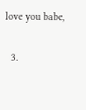love you babe,

  3.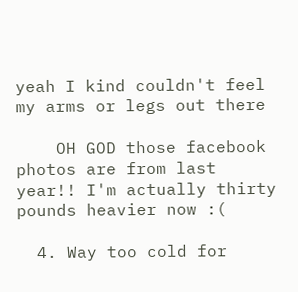yeah I kind couldn't feel my arms or legs out there

    OH GOD those facebook photos are from last year!! I'm actually thirty pounds heavier now :(

  4. Way too cold for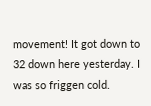movement! It got down to 32 down here yesterday. I was so friggen cold.